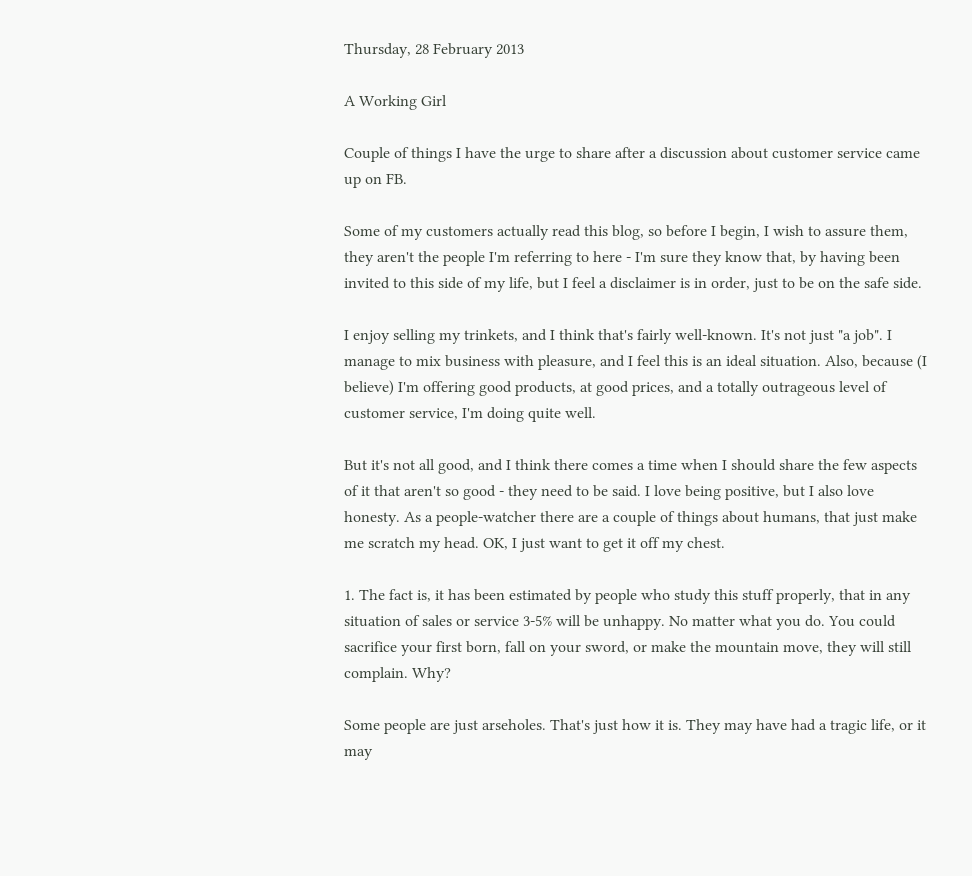Thursday, 28 February 2013

A Working Girl

Couple of things I have the urge to share after a discussion about customer service came up on FB.

Some of my customers actually read this blog, so before I begin, I wish to assure them, they aren't the people I'm referring to here - I'm sure they know that, by having been invited to this side of my life, but I feel a disclaimer is in order, just to be on the safe side.

I enjoy selling my trinkets, and I think that's fairly well-known. It's not just "a job". I manage to mix business with pleasure, and I feel this is an ideal situation. Also, because (I believe) I'm offering good products, at good prices, and a totally outrageous level of customer service, I'm doing quite well.

But it's not all good, and I think there comes a time when I should share the few aspects of it that aren't so good - they need to be said. I love being positive, but I also love honesty. As a people-watcher there are a couple of things about humans, that just make me scratch my head. OK, I just want to get it off my chest.

1. The fact is, it has been estimated by people who study this stuff properly, that in any situation of sales or service 3-5% will be unhappy. No matter what you do. You could sacrifice your first born, fall on your sword, or make the mountain move, they will still complain. Why?

Some people are just arseholes. That's just how it is. They may have had a tragic life, or it may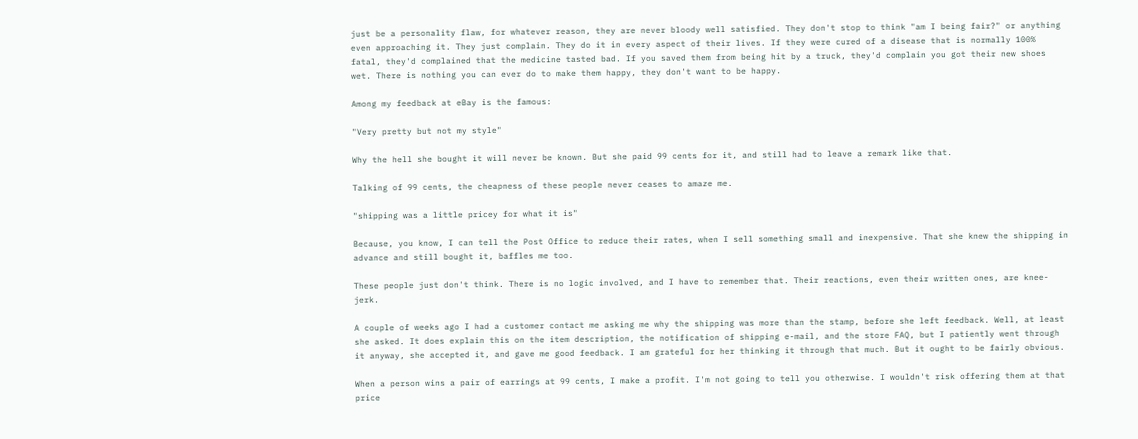just be a personality flaw, for whatever reason, they are never bloody well satisfied. They don't stop to think "am I being fair?" or anything even approaching it. They just complain. They do it in every aspect of their lives. If they were cured of a disease that is normally 100% fatal, they'd complained that the medicine tasted bad. If you saved them from being hit by a truck, they'd complain you got their new shoes wet. There is nothing you can ever do to make them happy, they don't want to be happy.

Among my feedback at eBay is the famous:

"Very pretty but not my style"

Why the hell she bought it will never be known. But she paid 99 cents for it, and still had to leave a remark like that.

Talking of 99 cents, the cheapness of these people never ceases to amaze me.

"shipping was a little pricey for what it is"

Because, you know, I can tell the Post Office to reduce their rates, when I sell something small and inexpensive. That she knew the shipping in advance and still bought it, baffles me too.

These people just don't think. There is no logic involved, and I have to remember that. Their reactions, even their written ones, are knee-jerk.

A couple of weeks ago I had a customer contact me asking me why the shipping was more than the stamp, before she left feedback. Well, at least she asked. It does explain this on the item description, the notification of shipping e-mail, and the store FAQ, but I patiently went through it anyway, she accepted it, and gave me good feedback. I am grateful for her thinking it through that much. But it ought to be fairly obvious.

When a person wins a pair of earrings at 99 cents, I make a profit. I'm not going to tell you otherwise. I wouldn't risk offering them at that price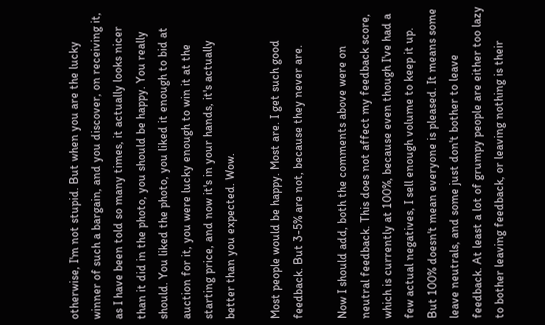otherwise, I'm not stupid. But when you are the lucky winner of such a bargain, and you discover, on receiving it, as I have been told so many times, it actually looks nicer than it did in the photo, you should be happy. You really should. You liked the photo, you liked it enough to bid at auction for it, you were lucky enough to win it at the starting price, and now it's in your hands, it's actually better than you expected. Wow.

Most people would be happy. Most are. I get such good feedback. But 3-5% are not, because they never are.

Now I should add, both the comments above were on neutral feedback. This does not affect my feedback score, which is currently at 100%, because even though I've had a few actual negatives, I sell enough volume to keep it up. But 100% doesn't mean everyone is pleased. It means some leave neutrals, and some just don't bother to leave feedback. At least a lot of grumpy people are either too lazy to bother leaving feedback, or leaving nothing is their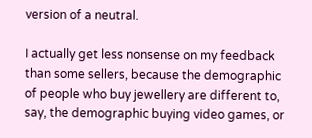version of a neutral.

I actually get less nonsense on my feedback than some sellers, because the demographic of people who buy jewellery are different to, say, the demographic buying video games, or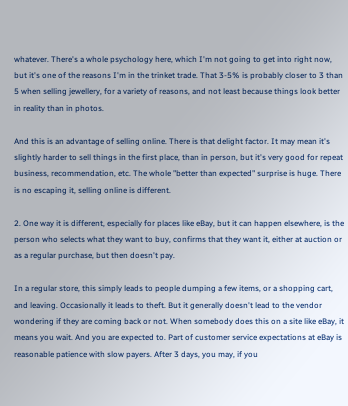whatever. There's a whole psychology here, which I'm not going to get into right now, but it's one of the reasons I'm in the trinket trade. That 3-5% is probably closer to 3 than 5 when selling jewellery, for a variety of reasons, and not least because things look better in reality than in photos.

And this is an advantage of selling online. There is that delight factor. It may mean it's slightly harder to sell things in the first place, than in person, but it's very good for repeat business, recommendation, etc. The whole "better than expected" surprise is huge. There is no escaping it, selling online is different.

2. One way it is different, especially for places like eBay, but it can happen elsewhere, is the person who selects what they want to buy, confirms that they want it, either at auction or as a regular purchase, but then doesn't pay.

In a regular store, this simply leads to people dumping a few items, or a shopping cart, and leaving. Occasionally it leads to theft. But it generally doesn't lead to the vendor wondering if they are coming back or not. When somebody does this on a site like eBay, it means you wait. And you are expected to. Part of customer service expectations at eBay is reasonable patience with slow payers. After 3 days, you may, if you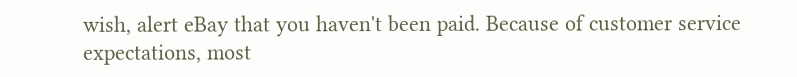wish, alert eBay that you haven't been paid. Because of customer service expectations, most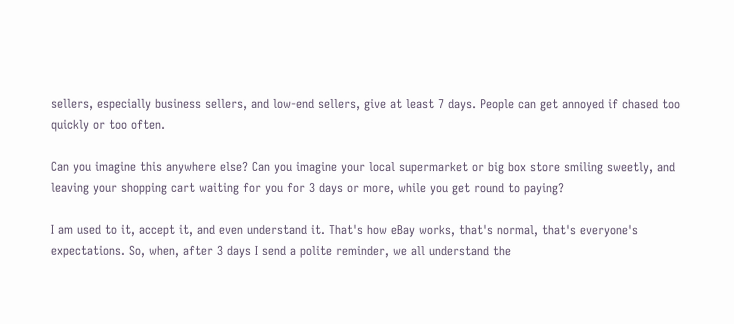sellers, especially business sellers, and low-end sellers, give at least 7 days. People can get annoyed if chased too quickly or too often.

Can you imagine this anywhere else? Can you imagine your local supermarket or big box store smiling sweetly, and leaving your shopping cart waiting for you for 3 days or more, while you get round to paying?

I am used to it, accept it, and even understand it. That's how eBay works, that's normal, that's everyone's expectations. So, when, after 3 days I send a polite reminder, we all understand the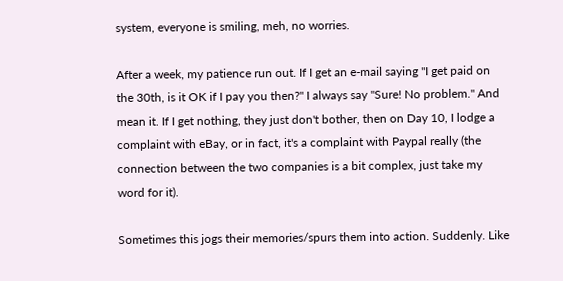system, everyone is smiling, meh, no worries.

After a week, my patience run out. If I get an e-mail saying "I get paid on the 30th, is it OK if I pay you then?" I always say "Sure! No problem." And mean it. If I get nothing, they just don't bother, then on Day 10, I lodge a complaint with eBay, or in fact, it's a complaint with Paypal really (the connection between the two companies is a bit complex, just take my word for it).

Sometimes this jogs their memories/spurs them into action. Suddenly. Like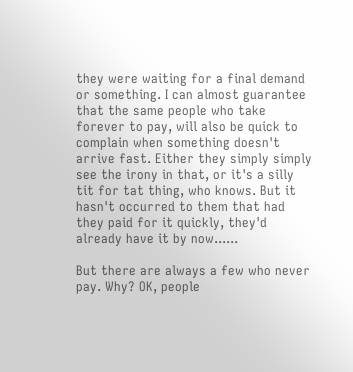they were waiting for a final demand or something. I can almost guarantee that the same people who take forever to pay, will also be quick to complain when something doesn't arrive fast. Either they simply simply see the irony in that, or it's a silly tit for tat thing, who knows. But it hasn't occurred to them that had they paid for it quickly, they'd already have it by now......

But there are always a few who never pay. Why? OK, people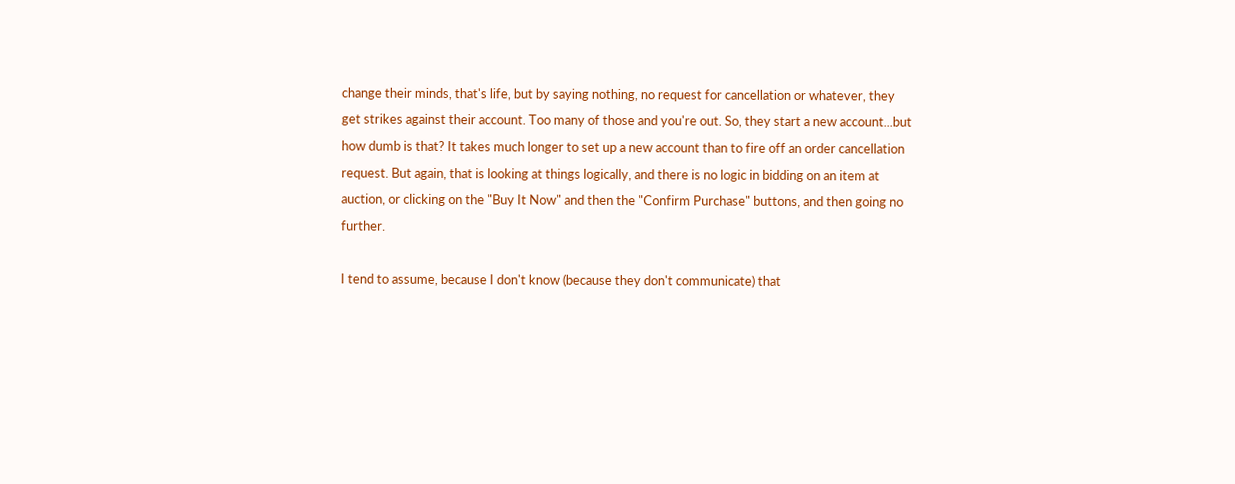change their minds, that's life, but by saying nothing, no request for cancellation or whatever, they get strikes against their account. Too many of those and you're out. So, they start a new account...but how dumb is that? It takes much longer to set up a new account than to fire off an order cancellation request. But again, that is looking at things logically, and there is no logic in bidding on an item at auction, or clicking on the "Buy It Now" and then the "Confirm Purchase" buttons, and then going no further.

I tend to assume, because I don't know (because they don't communicate) that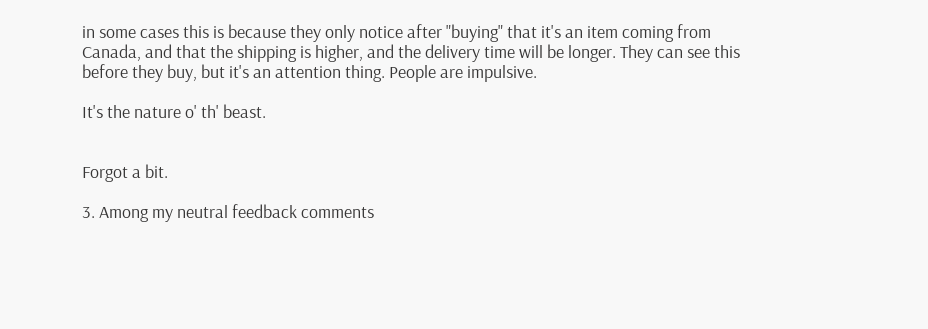in some cases this is because they only notice after "buying" that it's an item coming from Canada, and that the shipping is higher, and the delivery time will be longer. They can see this before they buy, but it's an attention thing. People are impulsive.

It's the nature o' th' beast.


Forgot a bit.

3. Among my neutral feedback comments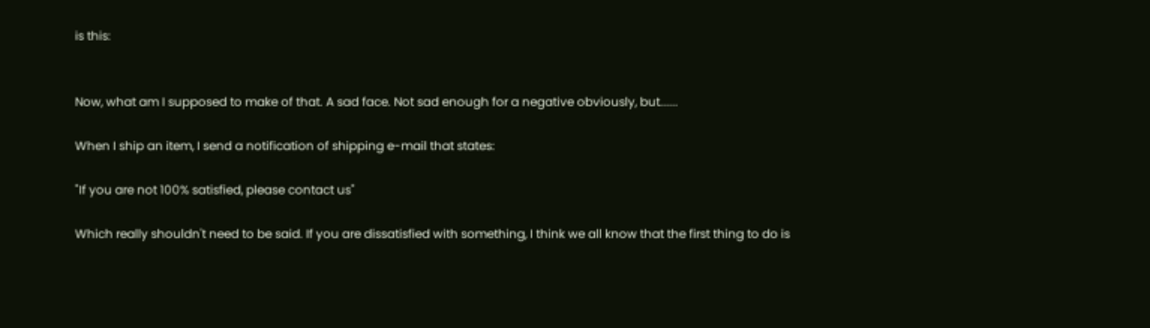is this:


Now, what am I supposed to make of that. A sad face. Not sad enough for a negative obviously, but......

When I ship an item, I send a notification of shipping e-mail that states:

"If you are not 100% satisfied, please contact us"

Which really shouldn't need to be said. If you are dissatisfied with something, I think we all know that the first thing to do is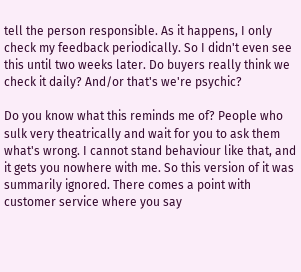tell the person responsible. As it happens, I only check my feedback periodically. So I didn't even see this until two weeks later. Do buyers really think we check it daily? And/or that's we're psychic?

Do you know what this reminds me of? People who sulk very theatrically and wait for you to ask them what's wrong. I cannot stand behaviour like that, and it gets you nowhere with me. So this version of it was summarily ignored. There comes a point with customer service where you say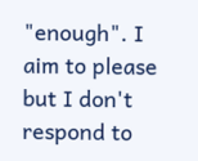"enough". I aim to please but I don't respond to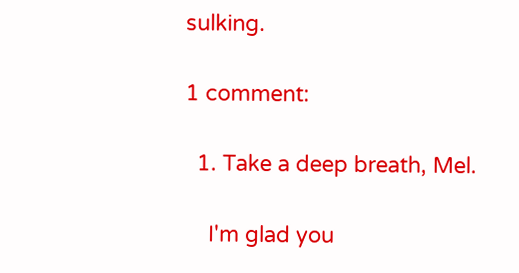sulking.

1 comment:

  1. Take a deep breath, Mel.

    I'm glad you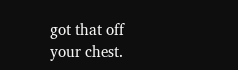got that off your chest.